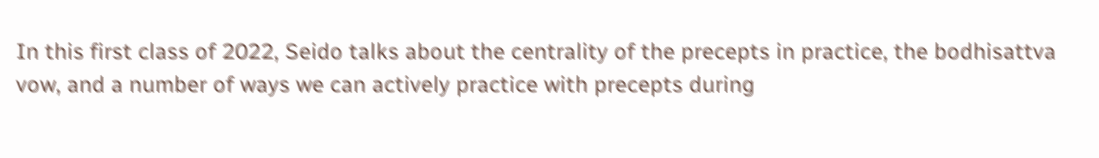In this first class of 2022, Seido talks about the centrality of the precepts in practice, the bodhisattva vow, and a number of ways we can actively practice with precepts during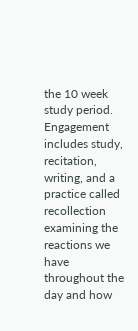the 10 week study period. Engagement includes study, recitation, writing, and a practice called recollection examining the reactions we have throughout the day and how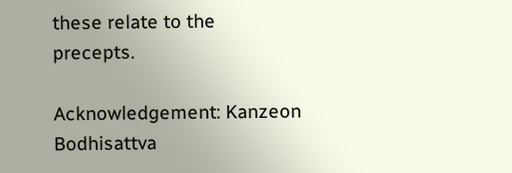these relate to the precepts.

Acknowledgement: Kanzeon Bodhisattva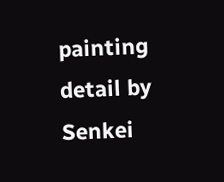painting detail by Senkei